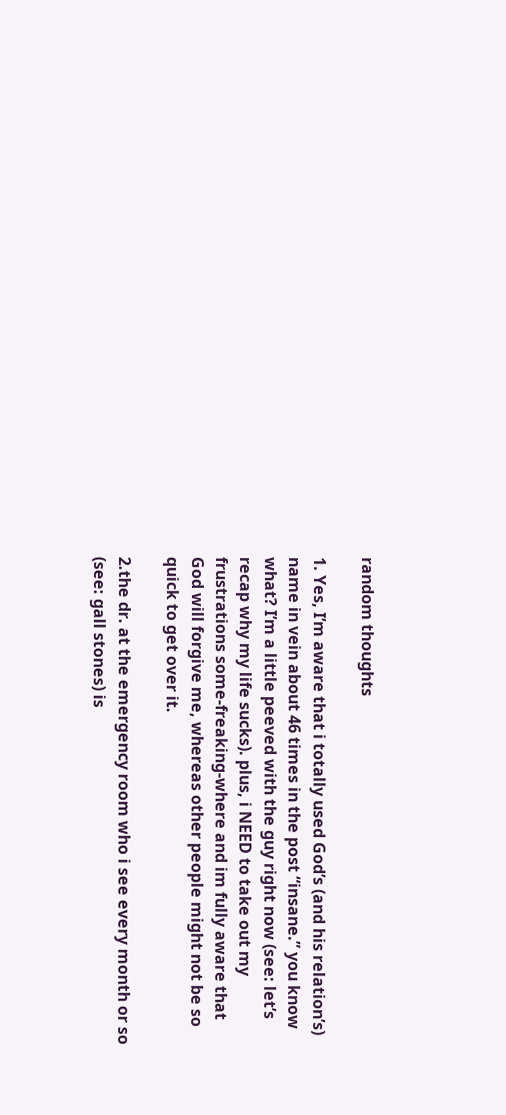random thoughts

1. Yes, I’m aware that i totally used God’s (and his relation’s) name in vein about 46 times in the post “insane.” you know what? I’m a little peeved with the guy right now (see: let’s recap why my life sucks). plus, i NEED to take out my frustrations some-freaking-where and im fully aware that God will forgive me, whereas other people might not be so quick to get over it.

2.the dr. at the emergency room who i see every month or so (see: gall stones) is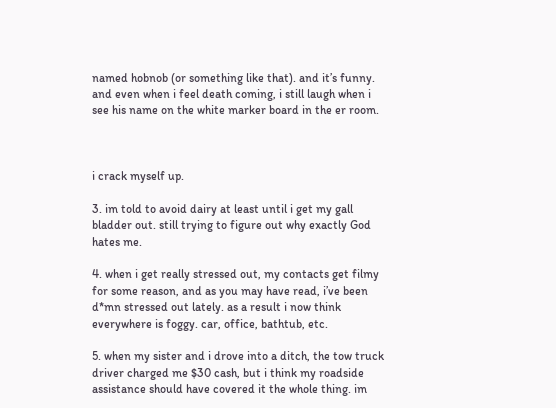named hobnob (or something like that). and it’s funny. and even when i feel death coming, i still laugh when i see his name on the white marker board in the er room.



i crack myself up.

3. im told to avoid dairy at least until i get my gall bladder out. still trying to figure out why exactly God hates me.

4. when i get really stressed out, my contacts get filmy for some reason, and as you may have read, i’ve been d*mn stressed out lately. as a result i now think everywhere is foggy. car, office, bathtub, etc.

5. when my sister and i drove into a ditch, the tow truck driver charged me $30 cash, but i think my roadside assistance should have covered it the whole thing. im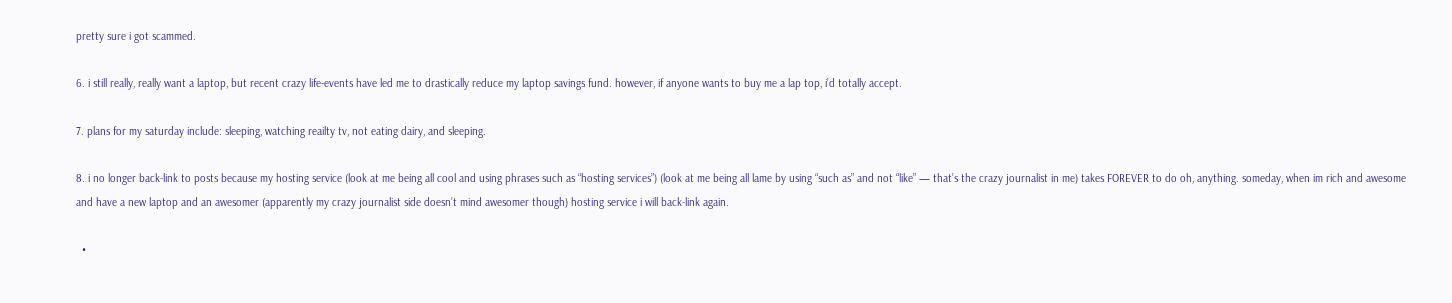pretty sure i got scammed.

6. i still really, really want a laptop, but recent crazy life-events have led me to drastically reduce my laptop savings fund. however, if anyone wants to buy me a lap top, i’d totally accept.

7. plans for my saturday include: sleeping, watching reailty tv, not eating dairy, and sleeping.

8. i no longer back-link to posts because my hosting service (look at me being all cool and using phrases such as “hosting services”) (look at me being all lame by using “such as” and not “like” — that’s the crazy journalist in me) takes FOREVER to do oh, anything. someday, when im rich and awesome and have a new laptop and an awesomer (apparently my crazy journalist side doesn’t mind awesomer though) hosting service i will back-link again.

  •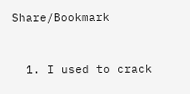Share/Bookmark


  1. I used to crack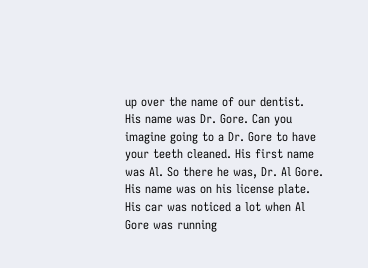up over the name of our dentist. His name was Dr. Gore. Can you imagine going to a Dr. Gore to have your teeth cleaned. His first name was Al. So there he was, Dr. Al Gore. His name was on his license plate. His car was noticed a lot when Al Gore was running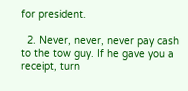for president.

  2. Never, never, never pay cash to the tow guy. If he gave you a receipt, turn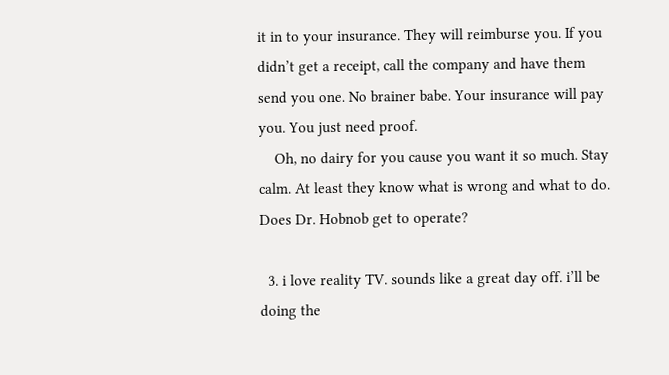it in to your insurance. They will reimburse you. If you didn’t get a receipt, call the company and have them send you one. No brainer babe. Your insurance will pay you. You just need proof.
    Oh, no dairy for you cause you want it so much. Stay calm. At least they know what is wrong and what to do. Does Dr. Hobnob get to operate?

  3. i love reality TV. sounds like a great day off. i’ll be doing the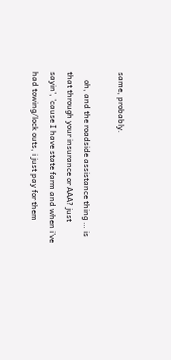same, probably.

    oh, and the roadside assistance thing … is that through your insurance or AAA? just sayin’, ’cause I have state farm and when i’ve had towing/lock outs, i just pay for them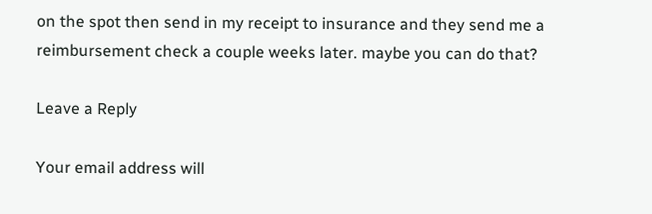on the spot then send in my receipt to insurance and they send me a reimbursement check a couple weeks later. maybe you can do that?

Leave a Reply

Your email address will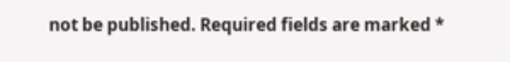not be published. Required fields are marked *